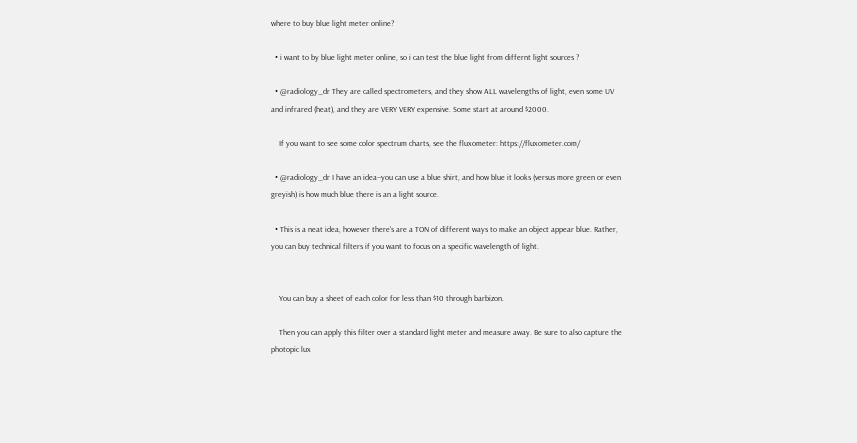where to buy blue light meter online?

  • i want to by blue light meter online, so i can test the blue light from differnt light sources ?

  • @radiology_dr They are called spectrometers, and they show ALL wavelengths of light, even some UV and infrared (heat), and they are VERY VERY expensive. Some start at around $2000.

    If you want to see some color spectrum charts, see the fluxometer: https://fluxometer.com/

  • @radiology_dr I have an idea--you can use a blue shirt, and how blue it looks (versus more green or even greyish) is how much blue there is an a light source.

  • This is a neat idea, however there's are a TON of different ways to make an object appear blue. Rather, you can buy technical filters if you want to focus on a specific wavelength of light.


    You can buy a sheet of each color for less than $10 through barbizon.

    Then you can apply this filter over a standard light meter and measure away. Be sure to also capture the photopic lux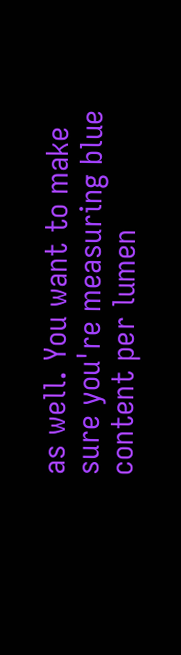as well. You want to make sure you're measuring blue content per lumen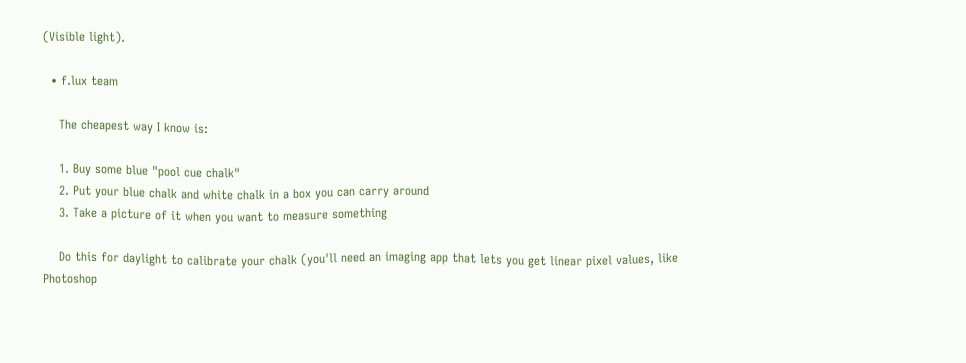(Visible light).

  • f.lux team

    The cheapest way I know is:

    1. Buy some blue "pool cue chalk"
    2. Put your blue chalk and white chalk in a box you can carry around
    3. Take a picture of it when you want to measure something

    Do this for daylight to calibrate your chalk (you'll need an imaging app that lets you get linear pixel values, like Photoshop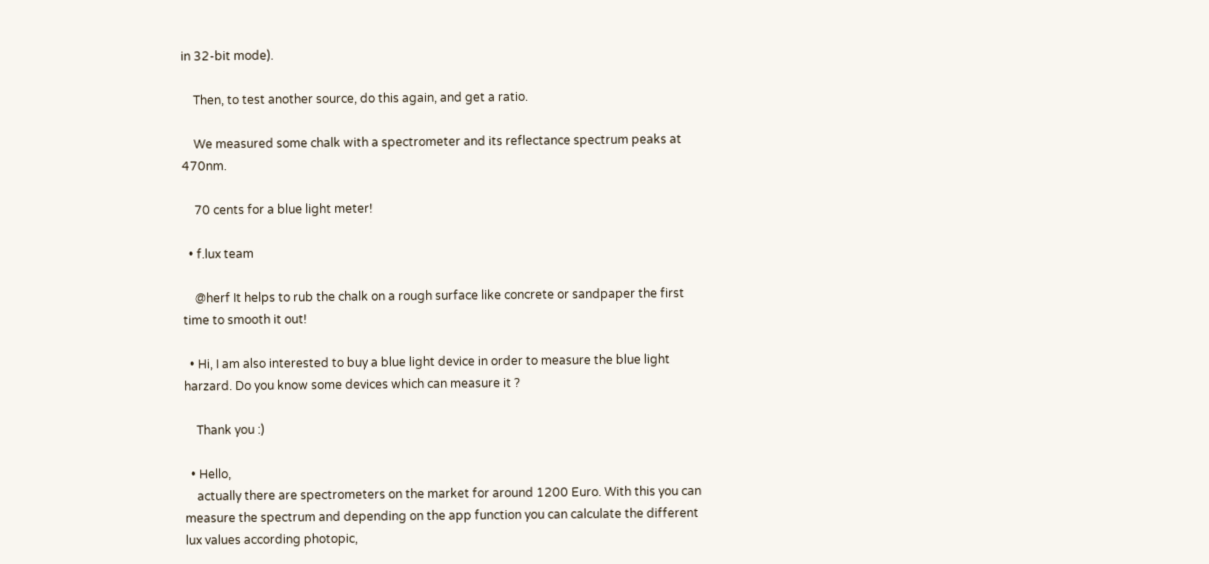in 32-bit mode).

    Then, to test another source, do this again, and get a ratio.

    We measured some chalk with a spectrometer and its reflectance spectrum peaks at 470nm.

    70 cents for a blue light meter!

  • f.lux team

    @herf It helps to rub the chalk on a rough surface like concrete or sandpaper the first time to smooth it out!

  • Hi, I am also interested to buy a blue light device in order to measure the blue light harzard. Do you know some devices which can measure it ?

    Thank you :)

  • Hello,
    actually there are spectrometers on the market for around 1200 Euro. With this you can measure the spectrum and depending on the app function you can calculate the different lux values according photopic,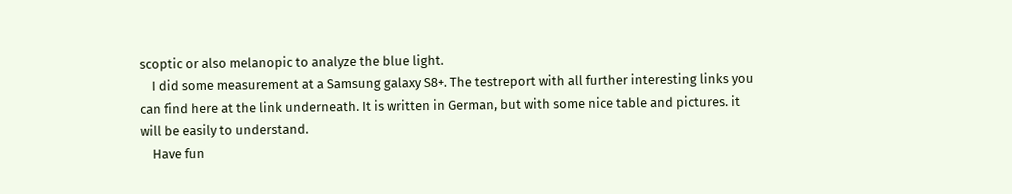scoptic or also melanopic to analyze the blue light.
    I did some measurement at a Samsung galaxy S8+. The testreport with all further interesting links you can find here at the link underneath. It is written in German, but with some nice table and pictures. it will be easily to understand.
    Have fun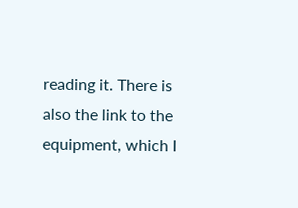reading it. There is also the link to the equipment, which I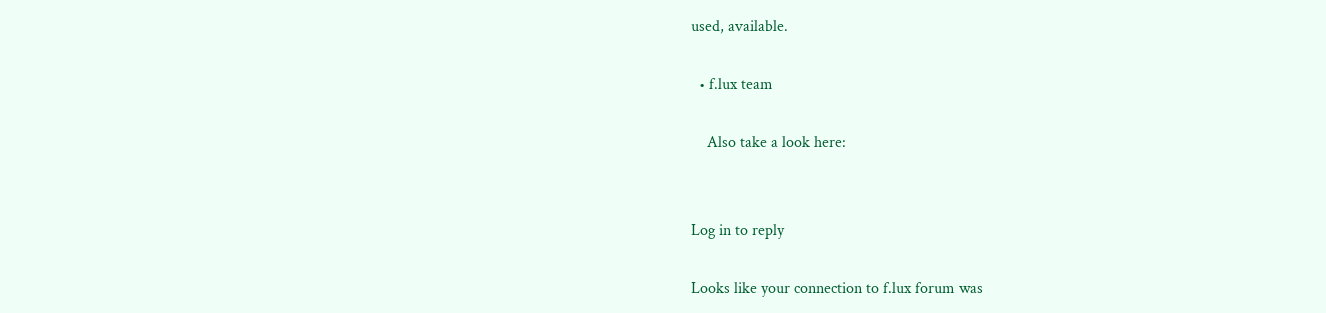used, available.

  • f.lux team

    Also take a look here:


Log in to reply

Looks like your connection to f.lux forum was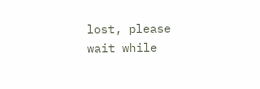lost, please wait while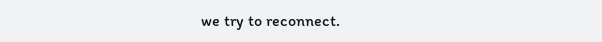we try to reconnect.